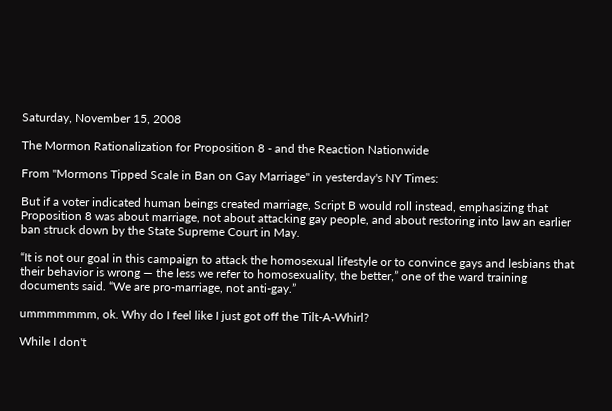Saturday, November 15, 2008

The Mormon Rationalization for Proposition 8 - and the Reaction Nationwide

From "Mormons Tipped Scale in Ban on Gay Marriage" in yesterday's NY Times:

But if a voter indicated human beings created marriage, Script B would roll instead, emphasizing that Proposition 8 was about marriage, not about attacking gay people, and about restoring into law an earlier ban struck down by the State Supreme Court in May.

“It is not our goal in this campaign to attack the homosexual lifestyle or to convince gays and lesbians that their behavior is wrong — the less we refer to homosexuality, the better,” one of the ward training documents said. “We are pro-marriage, not anti-gay.”

ummmmmmm, ok. Why do I feel like I just got off the Tilt-A-Whirl?

While I don't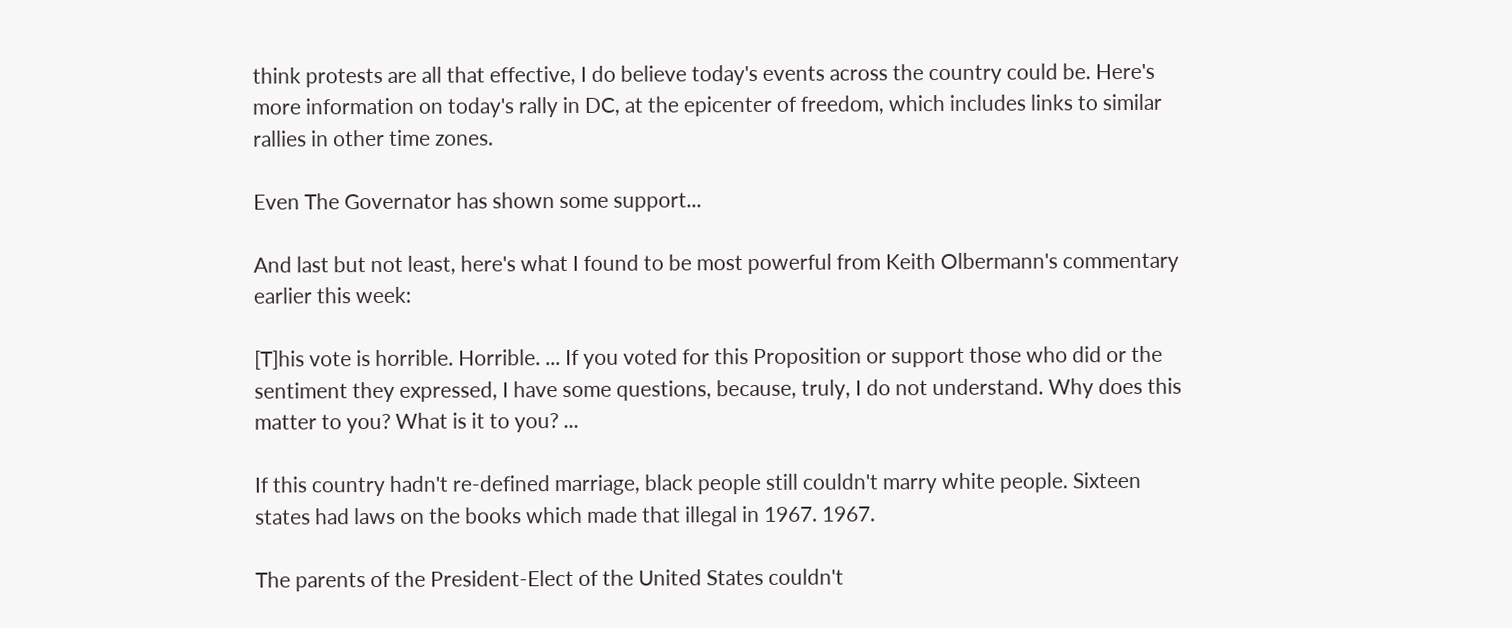think protests are all that effective, I do believe today's events across the country could be. Here's more information on today's rally in DC, at the epicenter of freedom, which includes links to similar rallies in other time zones.

Even The Governator has shown some support...

And last but not least, here's what I found to be most powerful from Keith Olbermann's commentary earlier this week:

[T]his vote is horrible. Horrible. ... If you voted for this Proposition or support those who did or the sentiment they expressed, I have some questions, because, truly, I do not understand. Why does this matter to you? What is it to you? ...

If this country hadn't re-defined marriage, black people still couldn't marry white people. Sixteen states had laws on the books which made that illegal in 1967. 1967.

The parents of the President-Elect of the United States couldn't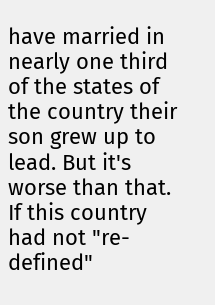have married in nearly one third of the states of the country their son grew up to lead. But it's worse than that. If this country had not "re-defined"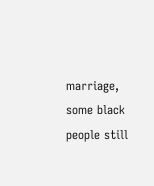marriage, some black people still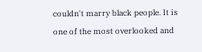couldn't marry black people. It is one of the most overlooked and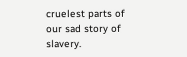cruelest parts of our sad story of slavery.